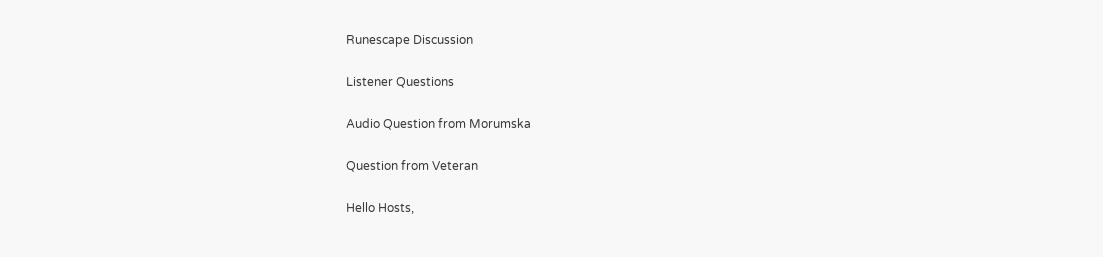Runescape Discussion

Listener Questions

Audio Question from Morumska

Question from Veteran

Hello Hosts,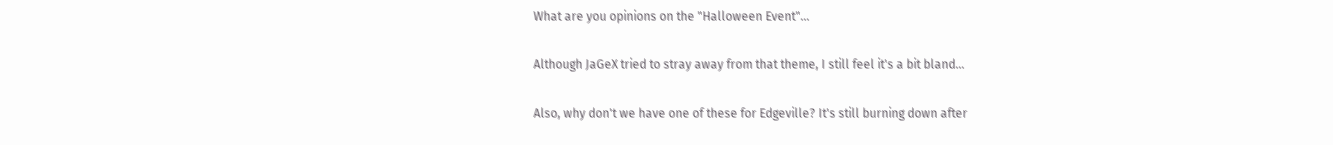What are you opinions on the "Halloween Event"...

Although JaGeX tried to stray away from that theme, I still feel it's a bit bland...

Also, why don't we have one of these for Edgeville? It's still burning down after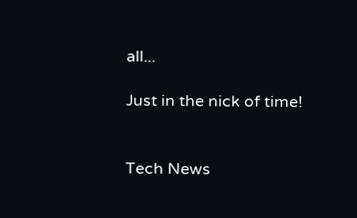all...

Just in the nick of time!


Tech News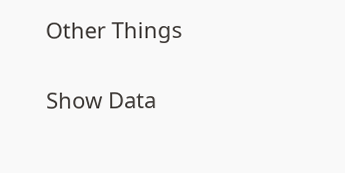Other Things

Show Data